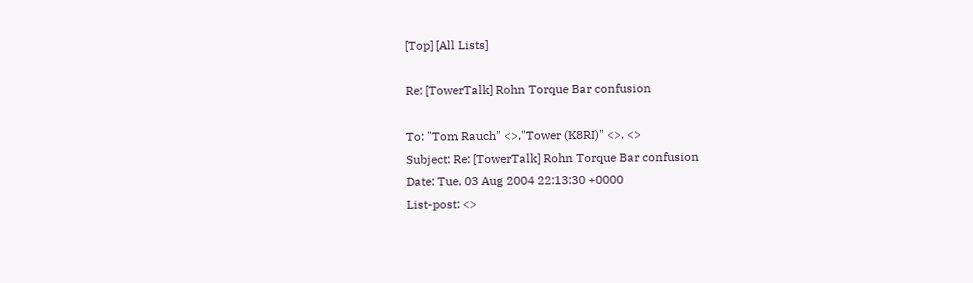[Top] [All Lists]

Re: [TowerTalk] Rohn Torque Bar confusion

To: "Tom Rauch" <>,"Tower (K8RI)" <>, <>
Subject: Re: [TowerTalk] Rohn Torque Bar confusion
Date: Tue, 03 Aug 2004 22:13:30 +0000
List-post: <>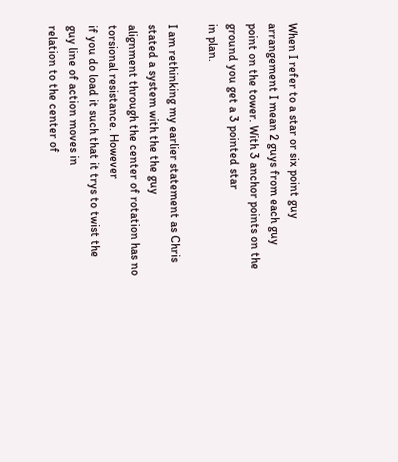When I refer to a star or six point guy arrangement I mean 2 guys from each guy
point on the tower. With 3 anchor points on the ground you get a 3 pointed star
in plan.

I am rethinking my earlier statement as Chris stated a system with the the guy
alignment through the center of rotation has no torsional resistance. However
if you do load it such that it trys to twist the guy line of action moves in
relation to the center of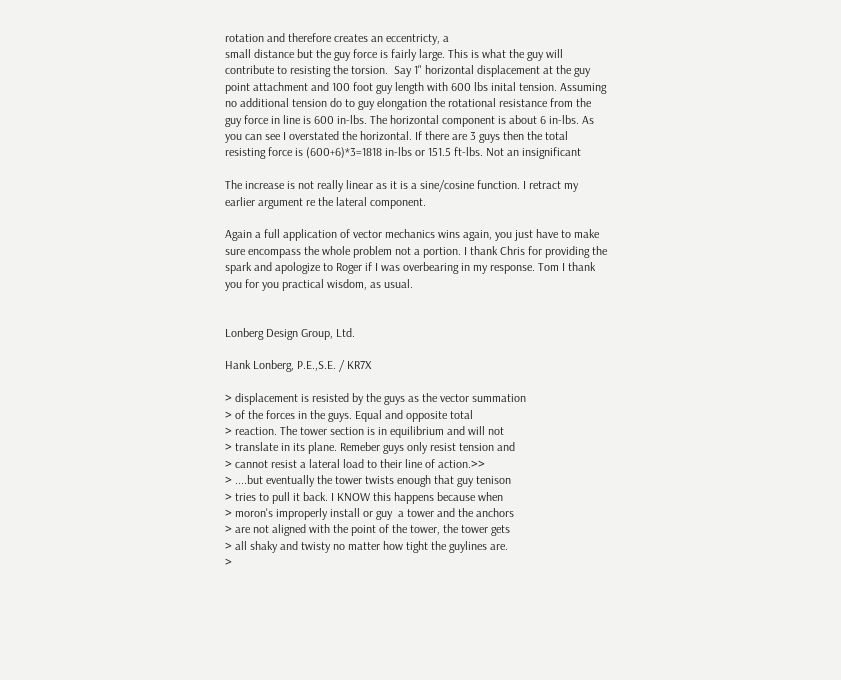rotation and therefore creates an eccentricty, a
small distance but the guy force is fairly large. This is what the guy will
contribute to resisting the torsion.  Say 1" horizontal displacement at the guy
point attachment and 100 foot guy length with 600 lbs inital tension. Assuming
no additional tension do to guy elongation the rotational resistance from the
guy force in line is 600 in-lbs. The horizontal component is about 6 in-lbs. As
you can see I overstated the horizontal. If there are 3 guys then the total
resisting force is (600+6)*3=1818 in-lbs or 151.5 ft-lbs. Not an insignificant

The increase is not really linear as it is a sine/cosine function. I retract my
earlier argument re the lateral component.

Again a full application of vector mechanics wins again, you just have to make
sure encompass the whole problem not a portion. I thank Chris for providing the
spark and apologize to Roger if I was overbearing in my response. Tom I thank
you for you practical wisdom, as usual.


Lonberg Design Group, Ltd.

Hank Lonberg, P.E.,S.E. / KR7X

> displacement is resisted by the guys as the vector summation
> of the forces in the guys. Equal and opposite total
> reaction. The tower section is in equilibrium and will not
> translate in its plane. Remeber guys only resist tension and
> cannot resist a lateral load to their line of action.>>
> ....but eventually the tower twists enough that guy tenison
> tries to pull it back. I KNOW this happens because when
> moron's improperly install or guy  a tower and the anchors
> are not aligned with the point of the tower, the tower gets
> all shaky and twisty no matter how tight the guylines are.
>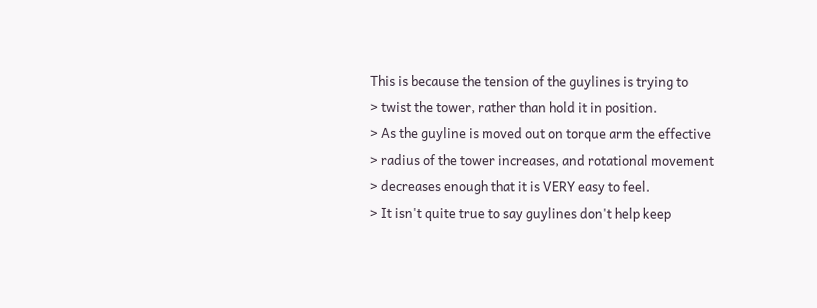This is because the tension of the guylines is trying to
> twist the tower, rather than hold it in position.
> As the guyline is moved out on torque arm the effective
> radius of the tower increases, and rotational movement
> decreases enough that it is VERY easy to feel.
> It isn't quite true to say guylines don't help keep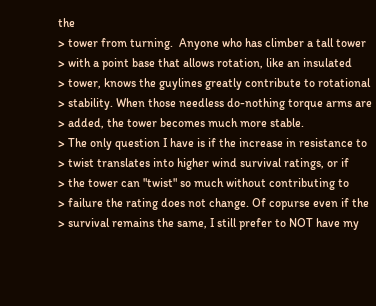the
> tower from turning.  Anyone who has climber a tall tower
> with a point base that allows rotation, like an insulated
> tower, knows the guylines greatly contribute to rotational
> stability. When those needless do-nothing torque arms are
> added, the tower becomes much more stable.
> The only question I have is if the increase in resistance to
> twist translates into higher wind survival ratings, or if
> the tower can "twist" so much without contributing to
> failure the rating does not change. Of copurse even if the
> survival remains the same, I still prefer to NOT have my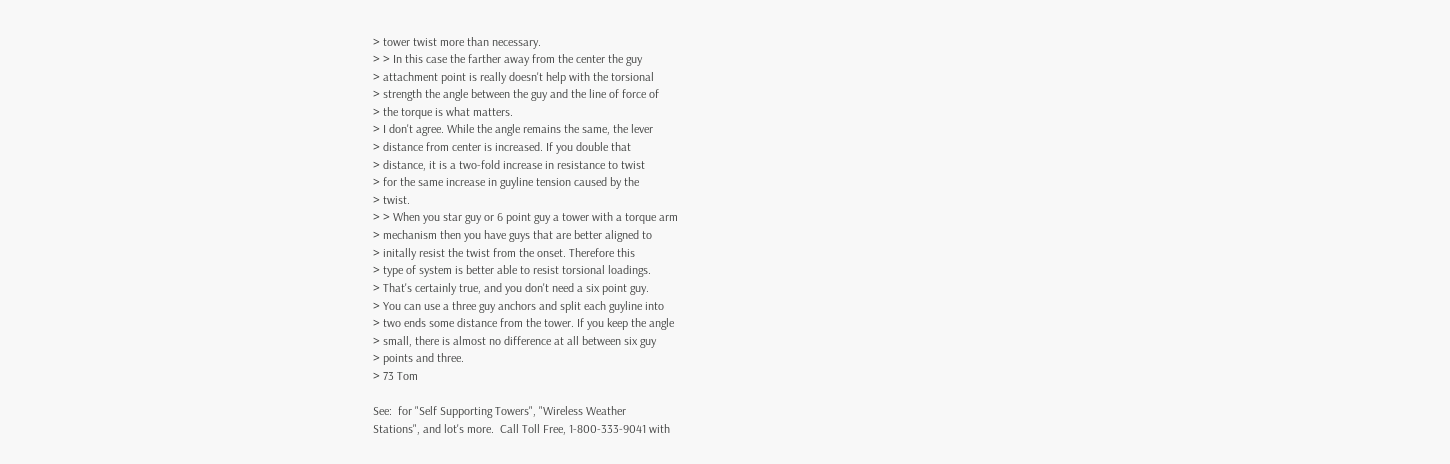> tower twist more than necessary.
> > In this case the farther away from the center the guy
> attachment point is really doesn't help with the torsional
> strength the angle between the guy and the line of force of
> the torque is what matters.
> I don't agree. While the angle remains the same, the lever
> distance from center is increased. If you double that
> distance, it is a two-fold increase in resistance to twist
> for the same increase in guyline tension caused by the
> twist.
> > When you star guy or 6 point guy a tower with a torque arm
> mechanism then you have guys that are better aligned to
> initally resist the twist from the onset. Therefore this
> type of system is better able to resist torsional loadings.
> That's certainly true, and you don't need a six point guy.
> You can use a three guy anchors and split each guyline into
> two ends some distance from the tower. If you keep the angle
> small, there is almost no difference at all between six guy
> points and three.
> 73 Tom

See:  for "Self Supporting Towers", "Wireless Weather
Stations", and lot's more.  Call Toll Free, 1-800-333-9041 with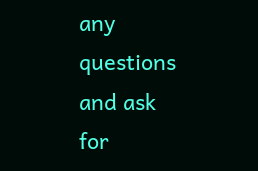any questions
and ask for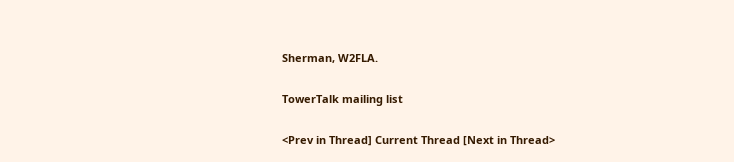Sherman, W2FLA.

TowerTalk mailing list

<Prev in Thread] Current Thread [Next in Thread>